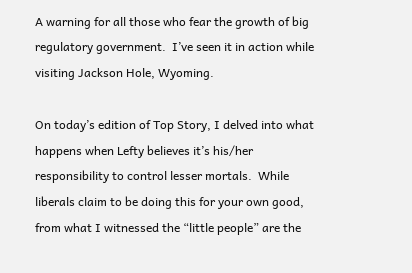A warning for all those who fear the growth of big regulatory government.  I’ve seen it in action while visiting Jackson Hole, Wyoming.

On today’s edition of Top Story, I delved into what happens when Lefty believes it’s his/her responsibility to control lesser mortals.  While liberals claim to be doing this for your own good, from what I witnessed the “little people” are the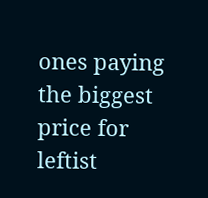ones paying the biggest price for leftist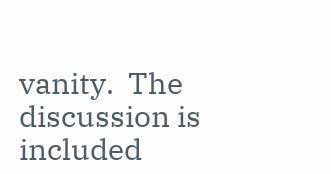vanity.  The discussion is included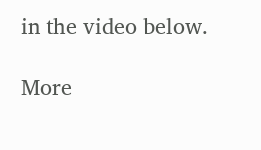in the video below.

More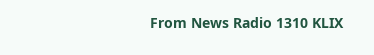From News Radio 1310 KLIX